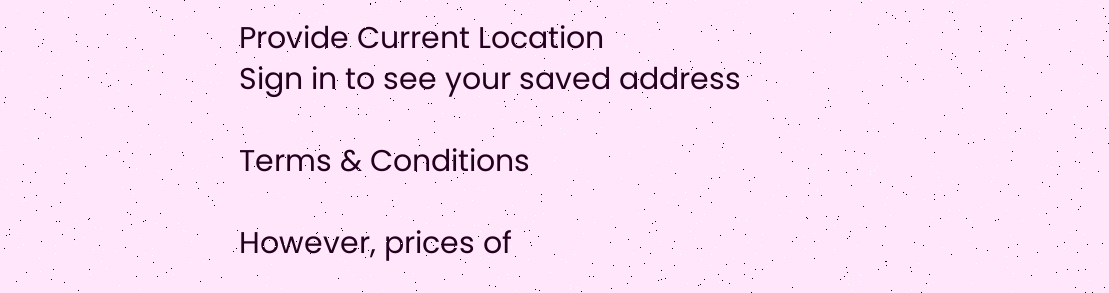Provide Current Location
Sign in to see your saved address

Terms & Conditions

However, prices of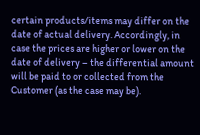certain products/items may differ on the date of actual delivery. Accordingly, in case the prices are higher or lower on the date of delivery – the differential amount will be paid to or collected from the Customer (as the case may be).